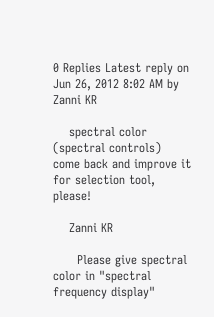0 Replies Latest reply on Jun 26, 2012 8:02 AM by Zanni KR

    spectral color (spectral controls) come back and improve it for selection tool, please!

    Zanni KR

      Please give spectral color in "spectral frequency display"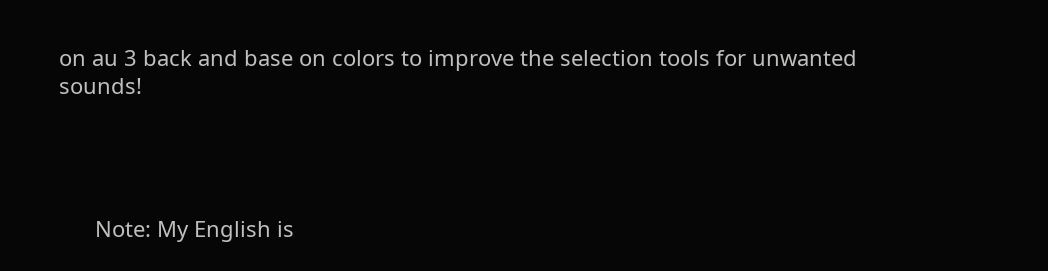on au 3 back and base on colors to improve the selection tools for unwanted sounds!




      Note: My English is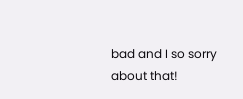bad and I so sorry about that!